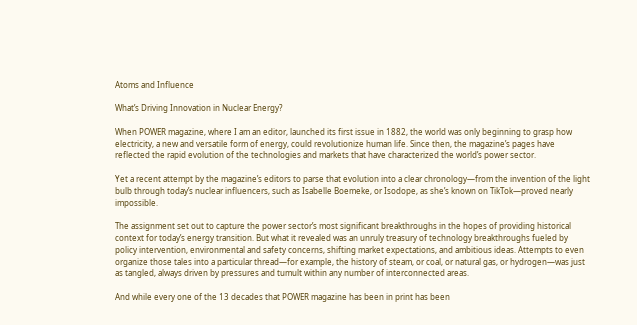Atoms and Influence

What’s Driving Innovation in Nuclear Energy?

When POWER magazine, where I am an editor, launched its first issue in 1882, the world was only beginning to grasp how electricity, a new and versatile form of energy, could revolutionize human life. Since then, the magazine’s pages have reflected the rapid evolution of the technologies and markets that have characterized the world’s power sector.

Yet a recent attempt by the magazine’s editors to parse that evolution into a clear chronology—from the invention of the light bulb through today’s nuclear influencers, such as Isabelle Boemeke, or Isodope, as she’s known on TikTok—proved nearly impossible.

The assignment set out to capture the power sector’s most significant breakthroughs in the hopes of providing historical context for today’s energy transition. But what it revealed was an unruly treasury of technology breakthroughs fueled by policy intervention, environmental and safety concerns, shifting market expectations, and ambitious ideas. Attempts to even organize those tales into a particular thread—for example, the history of steam, or coal, or natural gas, or hydrogen—was just as tangled, always driven by pressures and tumult within any number of interconnected areas.

And while every one of the 13 decades that POWER magazine has been in print has been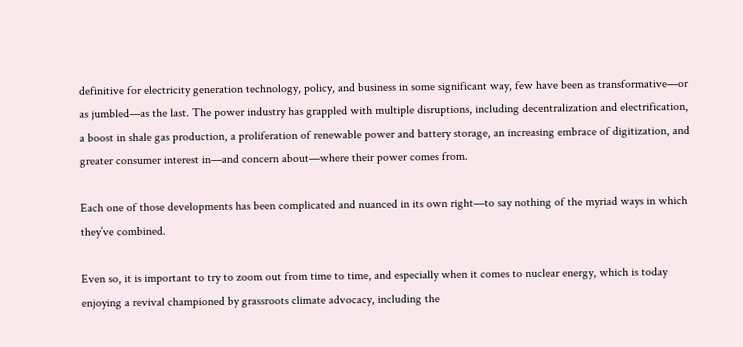definitive for electricity generation technology, policy, and business in some significant way, few have been as transformative—or as jumbled—as the last. The power industry has grappled with multiple disruptions, including decentralization and electrification, a boost in shale gas production, a proliferation of renewable power and battery storage, an increasing embrace of digitization, and greater consumer interest in—and concern about—where their power comes from.

Each one of those developments has been complicated and nuanced in its own right—to say nothing of the myriad ways in which they’ve combined.

Even so, it is important to try to zoom out from time to time, and especially when it comes to nuclear energy, which is today enjoying a revival championed by grassroots climate advocacy, including the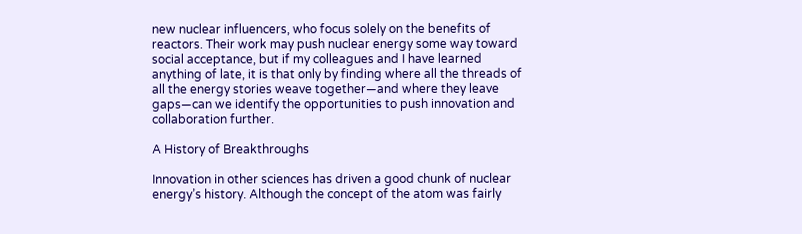new nuclear influencers, who focus solely on the benefits of reactors. Their work may push nuclear energy some way toward social acceptance, but if my colleagues and I have learned anything of late, it is that only by finding where all the threads of all the energy stories weave together—and where they leave gaps—can we identify the opportunities to push innovation and collaboration further.

A History of Breakthroughs

Innovation in other sciences has driven a good chunk of nuclear energy’s history. Although the concept of the atom was fairly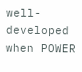well-developed when POWER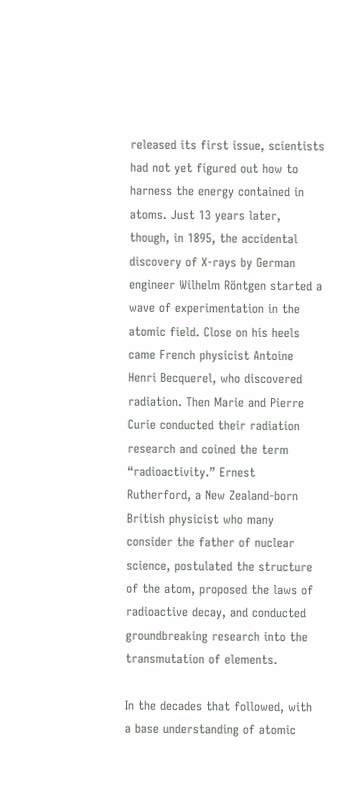released its first issue, scientists had not yet figured out how to harness the energy contained in atoms. Just 13 years later, though, in 1895, the accidental discovery of X-rays by German engineer Wilhelm Röntgen started a wave of experimentation in the atomic field. Close on his heels came French physicist Antoine Henri Becquerel, who discovered radiation. Then Marie and Pierre Curie conducted their radiation research and coined the term “radioactivity.” Ernest Rutherford, a New Zealand-born British physicist who many consider the father of nuclear science, postulated the structure of the atom, proposed the laws of radioactive decay, and conducted groundbreaking research into the transmutation of elements.

In the decades that followed, with a base understanding of atomic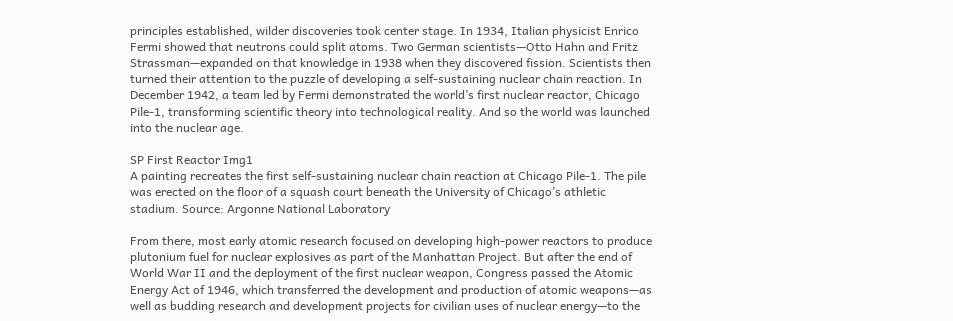principles established, wilder discoveries took center stage. In 1934, Italian physicist Enrico Fermi showed that neutrons could split atoms. Two German scientists—Otto Hahn and Fritz Strassman—expanded on that knowledge in 1938 when they discovered fission. Scientists then turned their attention to the puzzle of developing a self-sustaining nuclear chain reaction. In December 1942, a team led by Fermi demonstrated the world’s first nuclear reactor, Chicago Pile-1, transforming scientific theory into technological reality. And so the world was launched into the nuclear age.

SP First Reactor Img1
A painting recreates the first self-sustaining nuclear chain reaction at Chicago Pile-1. The pile was erected on the floor of a squash court beneath the University of Chicago’s athletic stadium. Source: Argonne National Laboratory

From there, most early atomic research focused on developing high-power reactors to produce plutonium fuel for nuclear explosives as part of the Manhattan Project. But after the end of World War II and the deployment of the first nuclear weapon, Congress passed the Atomic Energy Act of 1946, which transferred the development and production of atomic weapons—as well as budding research and development projects for civilian uses of nuclear energy—to the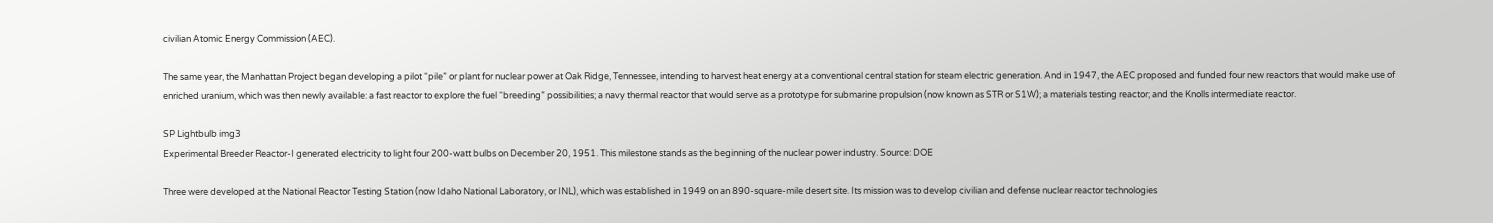civilian Atomic Energy Commission (AEC).

The same year, the Manhattan Project began developing a pilot “pile” or plant for nuclear power at Oak Ridge, Tennessee, intending to harvest heat energy at a conventional central station for steam electric generation. And in 1947, the AEC proposed and funded four new reactors that would make use of enriched uranium, which was then newly available: a fast reactor to explore the fuel “breeding” possibilities; a navy thermal reactor that would serve as a prototype for submarine propulsion (now known as STR or S1W); a materials testing reactor; and the Knolls intermediate reactor.

SP Lightbulb img3
Experimental Breeder Reactor-I generated electricity to light four 200-watt bulbs on December 20, 1951. This milestone stands as the beginning of the nuclear power industry. Source: DOE

Three were developed at the National Reactor Testing Station (now Idaho National Laboratory, or INL), which was established in 1949 on an 890-square-mile desert site. Its mission was to develop civilian and defense nuclear reactor technologies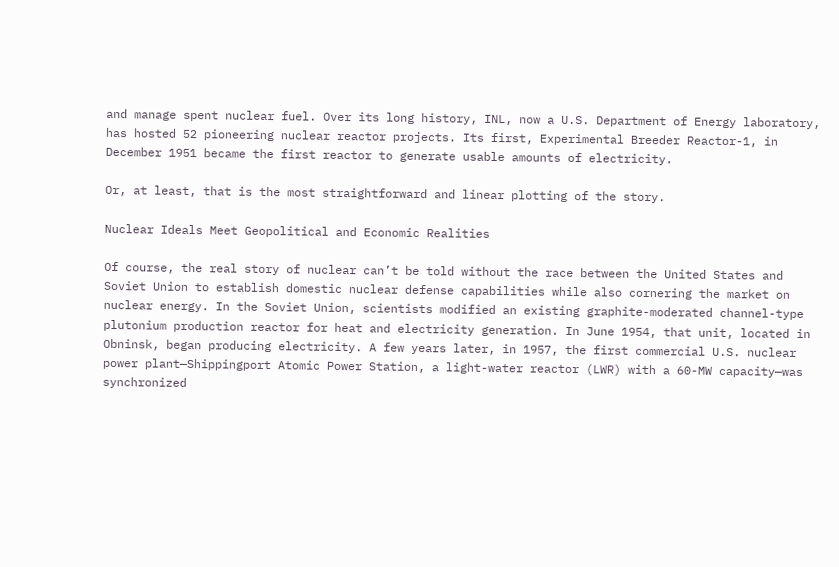and manage spent nuclear fuel. Over its long history, INL, now a U.S. Department of Energy laboratory, has hosted 52 pioneering nuclear reactor projects. Its first, Experimental Breeder Reactor-1, in December 1951 became the first reactor to generate usable amounts of electricity.

Or, at least, that is the most straightforward and linear plotting of the story.

Nuclear Ideals Meet Geopolitical and Economic Realities

Of course, the real story of nuclear can’t be told without the race between the United States and Soviet Union to establish domestic nuclear defense capabilities while also cornering the market on nuclear energy. In the Soviet Union, scientists modified an existing graphite-moderated channel-type plutonium production reactor for heat and electricity generation. In June 1954, that unit, located in Obninsk, began producing electricity. A few years later, in 1957, the first commercial U.S. nuclear power plant—Shippingport Atomic Power Station, a light-water reactor (LWR) with a 60-MW capacity—was synchronized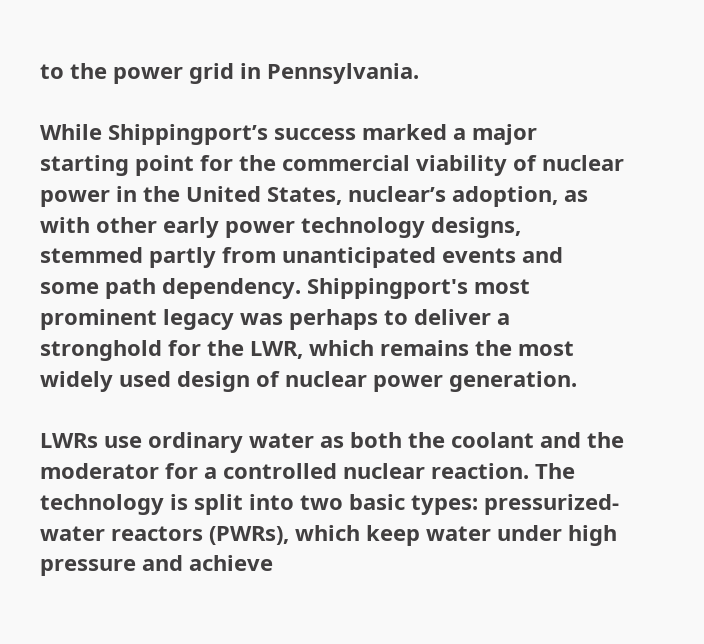to the power grid in Pennsylvania.

While Shippingport’s success marked a major starting point for the commercial viability of nuclear power in the United States, nuclear’s adoption, as with other early power technology designs, stemmed partly from unanticipated events and some path dependency. Shippingport's most prominent legacy was perhaps to deliver a stronghold for the LWR, which remains the most widely used design of nuclear power generation.

LWRs use ordinary water as both the coolant and the moderator for a controlled nuclear reaction. The technology is split into two basic types: pressurized-water reactors (PWRs), which keep water under high pressure and achieve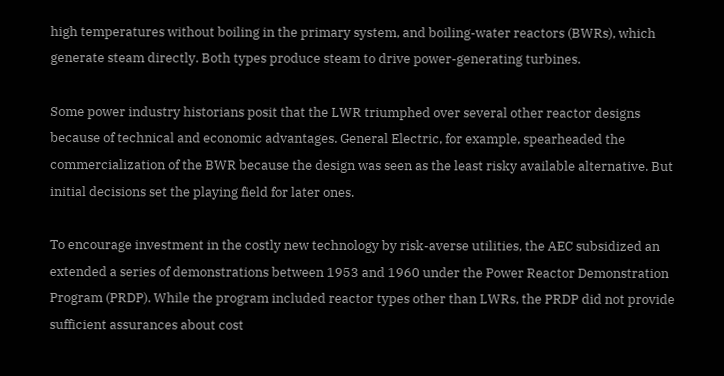high temperatures without boiling in the primary system, and boiling-water reactors (BWRs), which generate steam directly. Both types produce steam to drive power-generating turbines.

Some power industry historians posit that the LWR triumphed over several other reactor designs because of technical and economic advantages. General Electric, for example, spearheaded the commercialization of the BWR because the design was seen as the least risky available alternative. But initial decisions set the playing field for later ones.

To encourage investment in the costly new technology by risk-averse utilities, the AEC subsidized an extended a series of demonstrations between 1953 and 1960 under the Power Reactor Demonstration Program (PRDP). While the program included reactor types other than LWRs, the PRDP did not provide sufficient assurances about cost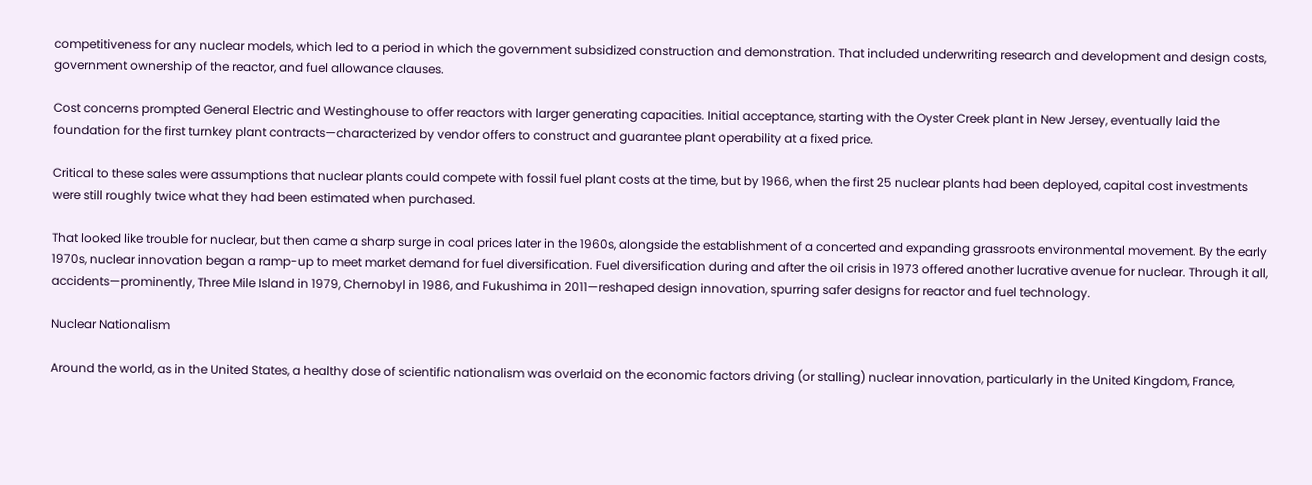competitiveness for any nuclear models, which led to a period in which the government subsidized construction and demonstration. That included underwriting research and development and design costs, government ownership of the reactor, and fuel allowance clauses.

Cost concerns prompted General Electric and Westinghouse to offer reactors with larger generating capacities. Initial acceptance, starting with the Oyster Creek plant in New Jersey, eventually laid the foundation for the first turnkey plant contracts—characterized by vendor offers to construct and guarantee plant operability at a fixed price.

Critical to these sales were assumptions that nuclear plants could compete with fossil fuel plant costs at the time, but by 1966, when the first 25 nuclear plants had been deployed, capital cost investments were still roughly twice what they had been estimated when purchased.

That looked like trouble for nuclear, but then came a sharp surge in coal prices later in the 1960s, alongside the establishment of a concerted and expanding grassroots environmental movement. By the early 1970s, nuclear innovation began a ramp-up to meet market demand for fuel diversification. Fuel diversification during and after the oil crisis in 1973 offered another lucrative avenue for nuclear. Through it all, accidents—prominently, Three Mile Island in 1979, Chernobyl in 1986, and Fukushima in 2011—reshaped design innovation, spurring safer designs for reactor and fuel technology.

Nuclear Nationalism

Around the world, as in the United States, a healthy dose of scientific nationalism was overlaid on the economic factors driving (or stalling) nuclear innovation, particularly in the United Kingdom, France,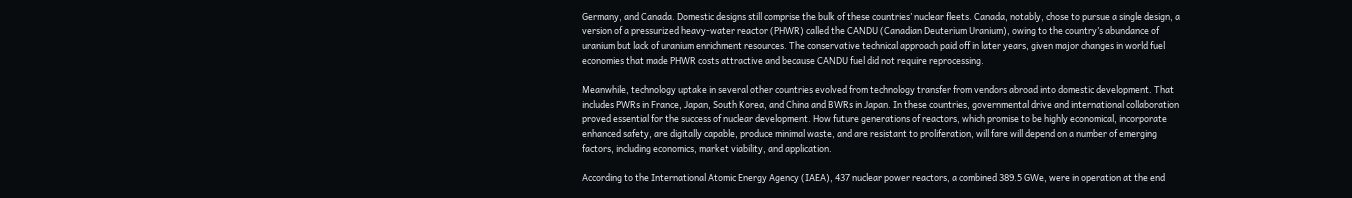Germany, and Canada. Domestic designs still comprise the bulk of these countries’ nuclear fleets. Canada, notably, chose to pursue a single design, a version of a pressurized heavy-water reactor (PHWR) called the CANDU (Canadian Deuterium Uranium), owing to the country’s abundance of uranium but lack of uranium enrichment resources. The conservative technical approach paid off in later years, given major changes in world fuel economies that made PHWR costs attractive and because CANDU fuel did not require reprocessing.

Meanwhile, technology uptake in several other countries evolved from technology transfer from vendors abroad into domestic development. That includes PWRs in France, Japan, South Korea, and China and BWRs in Japan. In these countries, governmental drive and international collaboration proved essential for the success of nuclear development. How future generations of reactors, which promise to be highly economical, incorporate enhanced safety, are digitally capable, produce minimal waste, and are resistant to proliferation, will fare will depend on a number of emerging factors, including economics, market viability, and application.

According to the International Atomic Energy Agency (IAEA), 437 nuclear power reactors, a combined 389.5 GWe, were in operation at the end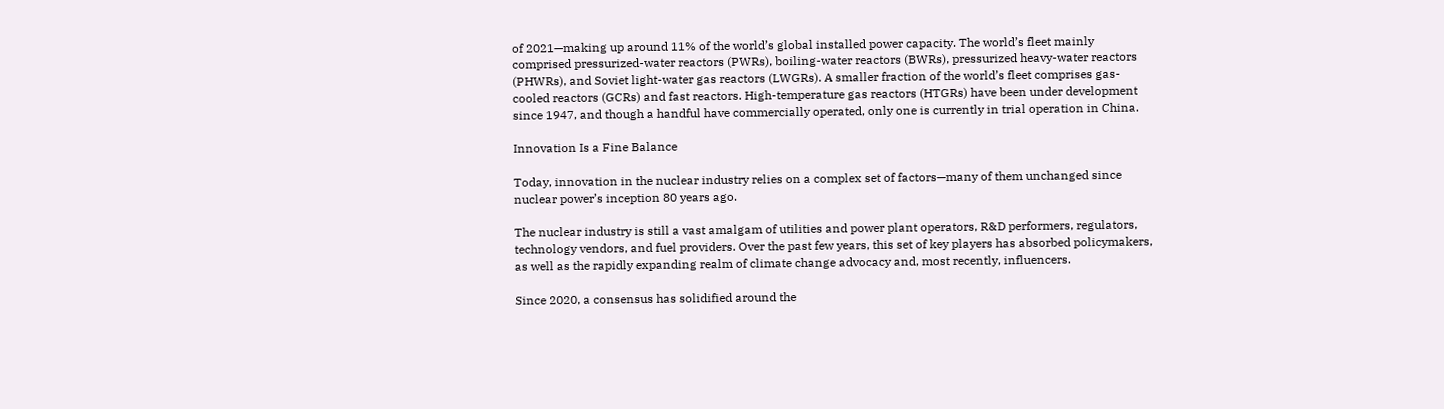of 2021—making up around 11% of the world’s global installed power capacity. The world’s fleet mainly comprised pressurized-water reactors (PWRs), boiling-water reactors (BWRs), pressurized heavy-water reactors (PHWRs), and Soviet light-water gas reactors (LWGRs). A smaller fraction of the world’s fleet comprises gas-cooled reactors (GCRs) and fast reactors. High-temperature gas reactors (HTGRs) have been under development since 1947, and though a handful have commercially operated, only one is currently in trial operation in China.

Innovation Is a Fine Balance

Today, innovation in the nuclear industry relies on a complex set of factors—many of them unchanged since nuclear power’s inception 80 years ago.

The nuclear industry is still a vast amalgam of utilities and power plant operators, R&D performers, regulators, technology vendors, and fuel providers. Over the past few years, this set of key players has absorbed policymakers, as well as the rapidly expanding realm of climate change advocacy and, most recently, influencers.

Since 2020, a consensus has solidified around the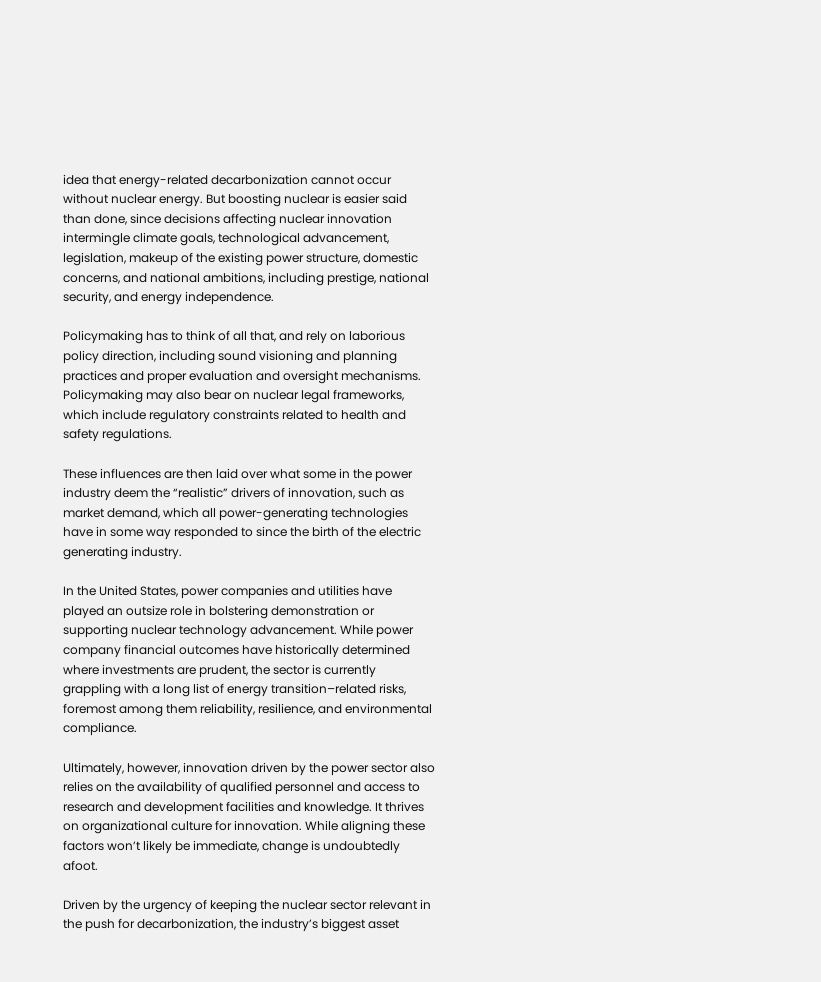idea that energy-related decarbonization cannot occur without nuclear energy. But boosting nuclear is easier said than done, since decisions affecting nuclear innovation intermingle climate goals, technological advancement, legislation, makeup of the existing power structure, domestic concerns, and national ambitions, including prestige, national security, and energy independence.

Policymaking has to think of all that, and rely on laborious policy direction, including sound visioning and planning practices and proper evaluation and oversight mechanisms. Policymaking may also bear on nuclear legal frameworks, which include regulatory constraints related to health and safety regulations.

These influences are then laid over what some in the power industry deem the “realistic” drivers of innovation, such as market demand, which all power-generating technologies have in some way responded to since the birth of the electric generating industry.

In the United States, power companies and utilities have played an outsize role in bolstering demonstration or supporting nuclear technology advancement. While power company financial outcomes have historically determined where investments are prudent, the sector is currently grappling with a long list of energy transition–related risks, foremost among them reliability, resilience, and environmental compliance.

Ultimately, however, innovation driven by the power sector also relies on the availability of qualified personnel and access to research and development facilities and knowledge. It thrives on organizational culture for innovation. While aligning these factors won’t likely be immediate, change is undoubtedly afoot.

Driven by the urgency of keeping the nuclear sector relevant in the push for decarbonization, the industry’s biggest asset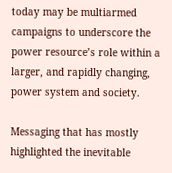today may be multiarmed campaigns to underscore the power resource’s role within a larger, and rapidly changing, power system and society.

Messaging that has mostly highlighted the inevitable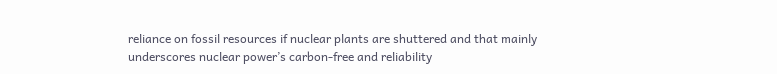reliance on fossil resources if nuclear plants are shuttered and that mainly underscores nuclear power’s carbon-free and reliability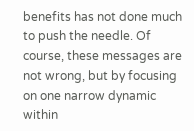benefits has not done much to push the needle. Of course, these messages are not wrong, but by focusing on one narrow dynamic within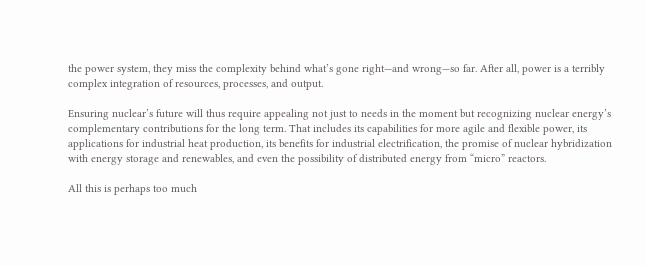the power system, they miss the complexity behind what’s gone right—and wrong—so far. After all, power is a terribly complex integration of resources, processes, and output.

Ensuring nuclear’s future will thus require appealing not just to needs in the moment but recognizing nuclear energy’s complementary contributions for the long term. That includes its capabilities for more agile and flexible power, its applications for industrial heat production, its benefits for industrial electrification, the promise of nuclear hybridization with energy storage and renewables, and even the possibility of distributed energy from “micro” reactors.

All this is perhaps too much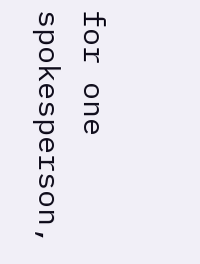for one spokesperson,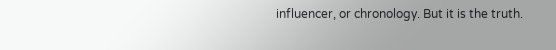influencer, or chronology. But it is the truth.